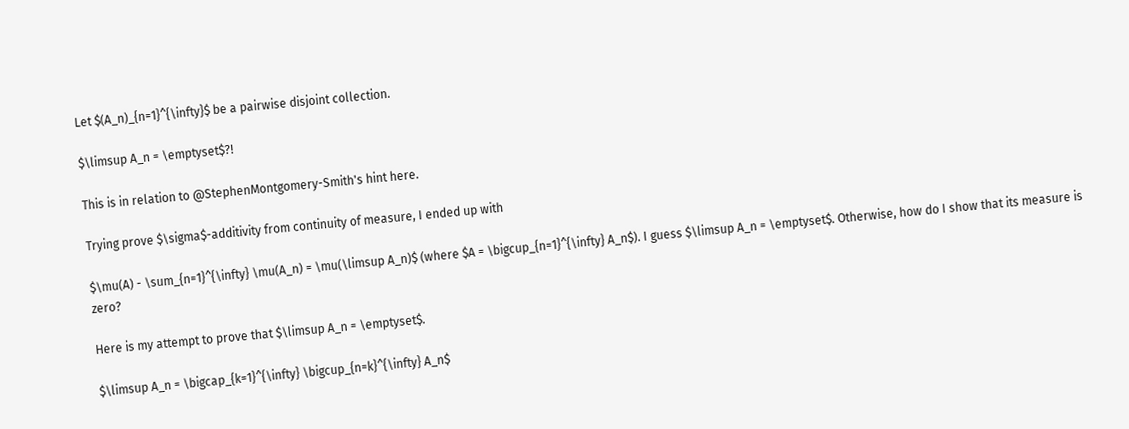Let $(A_n)_{n=1}^{\infty}$ be a pairwise disjoint collection.

$\limsup A_n = \emptyset$?!

This is in relation to @StephenMontgomery-Smith's hint here.

Trying prove $\sigma$-additivity from continuity of measure, I ended up with

$\mu(A) - \sum_{n=1}^{\infty} \mu(A_n) = \mu(\limsup A_n)$ (where $A = \bigcup_{n=1}^{\infty} A_n$). I guess $\limsup A_n = \emptyset$. Otherwise, how do I show that its measure is zero?

Here is my attempt to prove that $\limsup A_n = \emptyset$.

$\limsup A_n = \bigcap_{k=1}^{\infty} \bigcup_{n=k}^{\infty} A_n$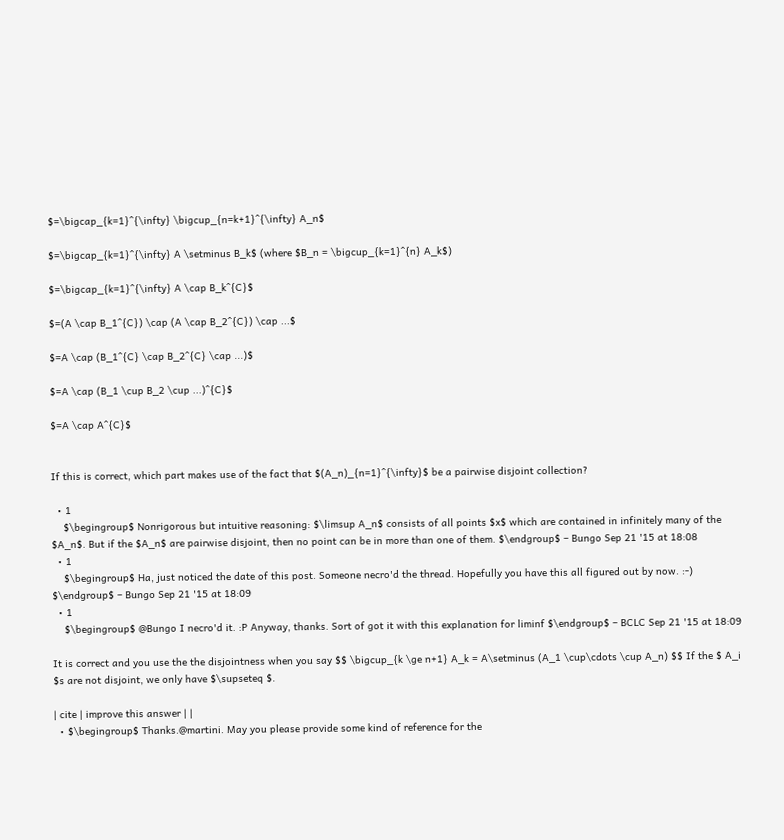$=\bigcap_{k=1}^{\infty} \bigcup_{n=k+1}^{\infty} A_n$

$=\bigcap_{k=1}^{\infty} A \setminus B_k$ (where $B_n = \bigcup_{k=1}^{n} A_k$)

$=\bigcap_{k=1}^{\infty} A \cap B_k^{C}$

$=(A \cap B_1^{C}) \cap (A \cap B_2^{C}) \cap ...$

$=A \cap (B_1^{C} \cap B_2^{C} \cap ...)$

$=A \cap (B_1 \cup B_2 \cup ...)^{C}$

$=A \cap A^{C}$


If this is correct, which part makes use of the fact that $(A_n)_{n=1}^{\infty}$ be a pairwise disjoint collection?

  • 1
    $\begingroup$ Nonrigorous but intuitive reasoning: $\limsup A_n$ consists of all points $x$ which are contained in infinitely many of the $A_n$. But if the $A_n$ are pairwise disjoint, then no point can be in more than one of them. $\endgroup$ – Bungo Sep 21 '15 at 18:08
  • 1
    $\begingroup$ Ha, just noticed the date of this post. Someone necro'd the thread. Hopefully you have this all figured out by now. :-) $\endgroup$ – Bungo Sep 21 '15 at 18:09
  • 1
    $\begingroup$ @Bungo I necro'd it. :P Anyway, thanks. Sort of got it with this explanation for liminf $\endgroup$ – BCLC Sep 21 '15 at 18:09

It is correct and you use the the disjointness when you say $$ \bigcup_{k \ge n+1} A_k = A\setminus (A_1 \cup\cdots \cup A_n) $$ If the $ A_i $s are not disjoint, we only have $\supseteq $.

| cite | improve this answer | |
  • $\begingroup$ Thanks.@martini. May you please provide some kind of reference for the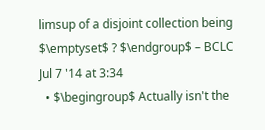limsup of a disjoint collection being $\emptyset$ ? $\endgroup$ – BCLC Jul 7 '14 at 3:34
  • $\begingroup$ Actually isn't the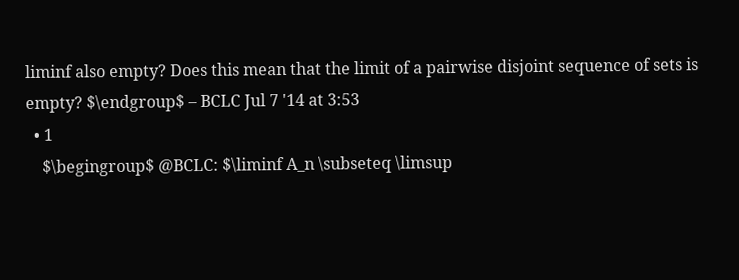liminf also empty? Does this mean that the limit of a pairwise disjoint sequence of sets is empty? $\endgroup$ – BCLC Jul 7 '14 at 3:53
  • 1
    $\begingroup$ @BCLC: $\liminf A_n \subseteq \limsup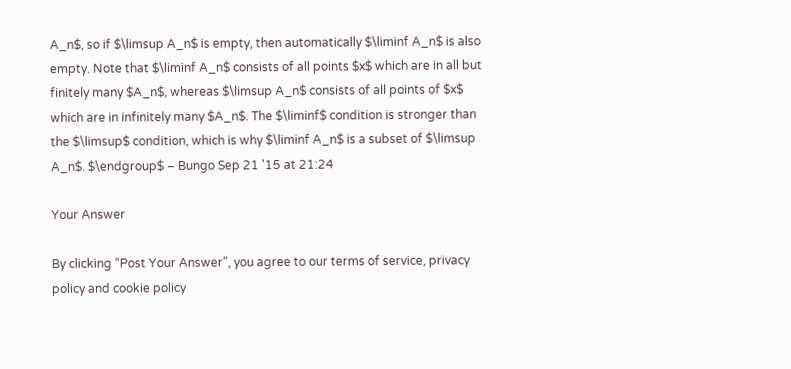A_n$, so if $\limsup A_n$ is empty, then automatically $\liminf A_n$ is also empty. Note that $\liminf A_n$ consists of all points $x$ which are in all but finitely many $A_n$, whereas $\limsup A_n$ consists of all points of $x$ which are in infinitely many $A_n$. The $\liminf$ condition is stronger than the $\limsup$ condition, which is why $\liminf A_n$ is a subset of $\limsup A_n$. $\endgroup$ – Bungo Sep 21 '15 at 21:24

Your Answer

By clicking “Post Your Answer”, you agree to our terms of service, privacy policy and cookie policy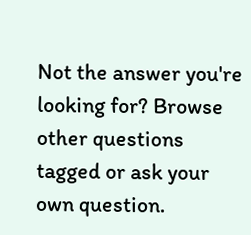Not the answer you're looking for? Browse other questions tagged or ask your own question.